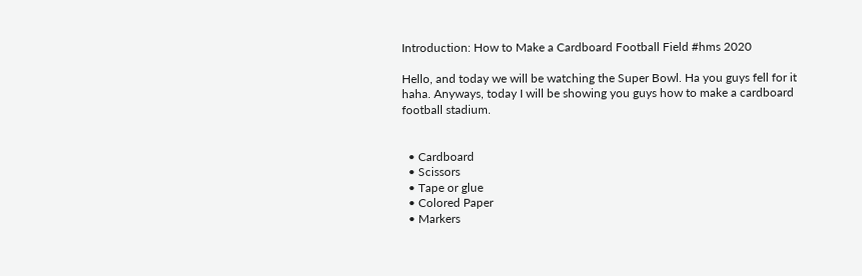Introduction: How to Make a Cardboard Football Field #hms 2020

Hello, and today we will be watching the Super Bowl. Ha you guys fell for it haha. Anyways, today I will be showing you guys how to make a cardboard football stadium.


  • Cardboard
  • Scissors
  • Tape or glue
  • Colored Paper
  • Markers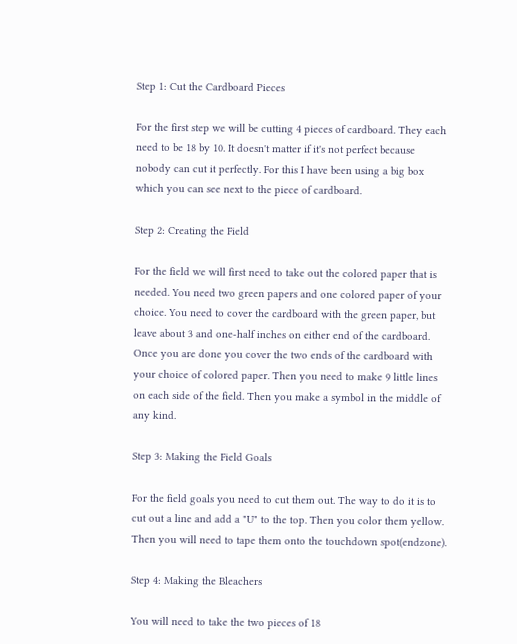Step 1: Cut the Cardboard Pieces

For the first step we will be cutting 4 pieces of cardboard. They each need to be 18 by 10. It doesn't matter if it's not perfect because nobody can cut it perfectly. For this I have been using a big box which you can see next to the piece of cardboard.

Step 2: Creating the Field

For the field we will first need to take out the colored paper that is needed. You need two green papers and one colored paper of your choice. You need to cover the cardboard with the green paper, but leave about 3 and one-half inches on either end of the cardboard. Once you are done you cover the two ends of the cardboard with your choice of colored paper. Then you need to make 9 little lines on each side of the field. Then you make a symbol in the middle of any kind.

Step 3: Making the Field Goals

For the field goals you need to cut them out. The way to do it is to cut out a line and add a "U" to the top. Then you color them yellow. Then you will need to tape them onto the touchdown spot(endzone).

Step 4: Making the Bleachers

You will need to take the two pieces of 18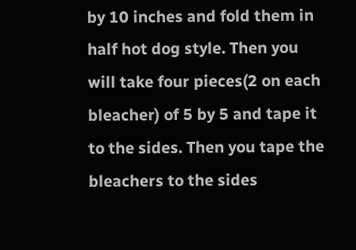by 10 inches and fold them in half hot dog style. Then you will take four pieces(2 on each bleacher) of 5 by 5 and tape it to the sides. Then you tape the bleachers to the sides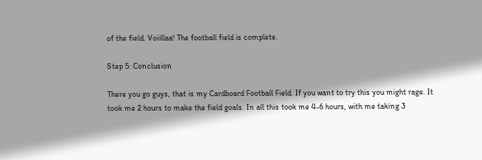of the field. Voiillaa! The football field is complete.

Step 5: Conclusion

There you go guys, that is my Cardboard Football Field. If you want to try this you might rage. It took me 2 hours to make the field goals. In all this took me 4-6 hours, with me taking 3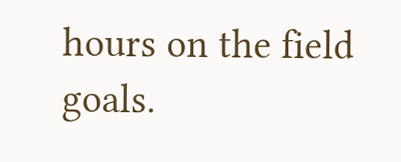hours on the field goals.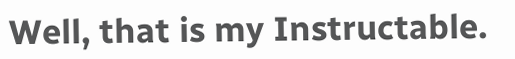Well, that is my Instructable.